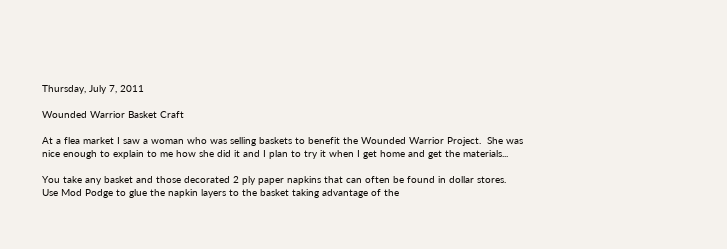Thursday, July 7, 2011

Wounded Warrior Basket Craft

At a flea market I saw a woman who was selling baskets to benefit the Wounded Warrior Project.  She was nice enough to explain to me how she did it and I plan to try it when I get home and get the materials...

You take any basket and those decorated 2 ply paper napkins that can often be found in dollar stores.  Use Mod Podge to glue the napkin layers to the basket taking advantage of the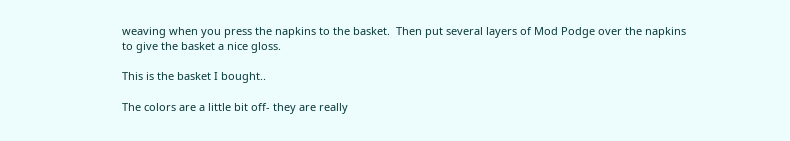weaving when you press the napkins to the basket.  Then put several layers of Mod Podge over the napkins to give the basket a nice gloss.

This is the basket I bought..

The colors are a little bit off- they are really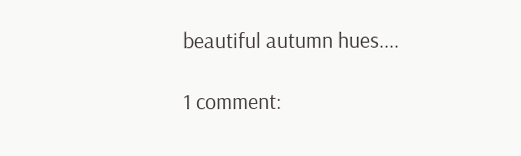beautiful autumn hues....

1 comment: